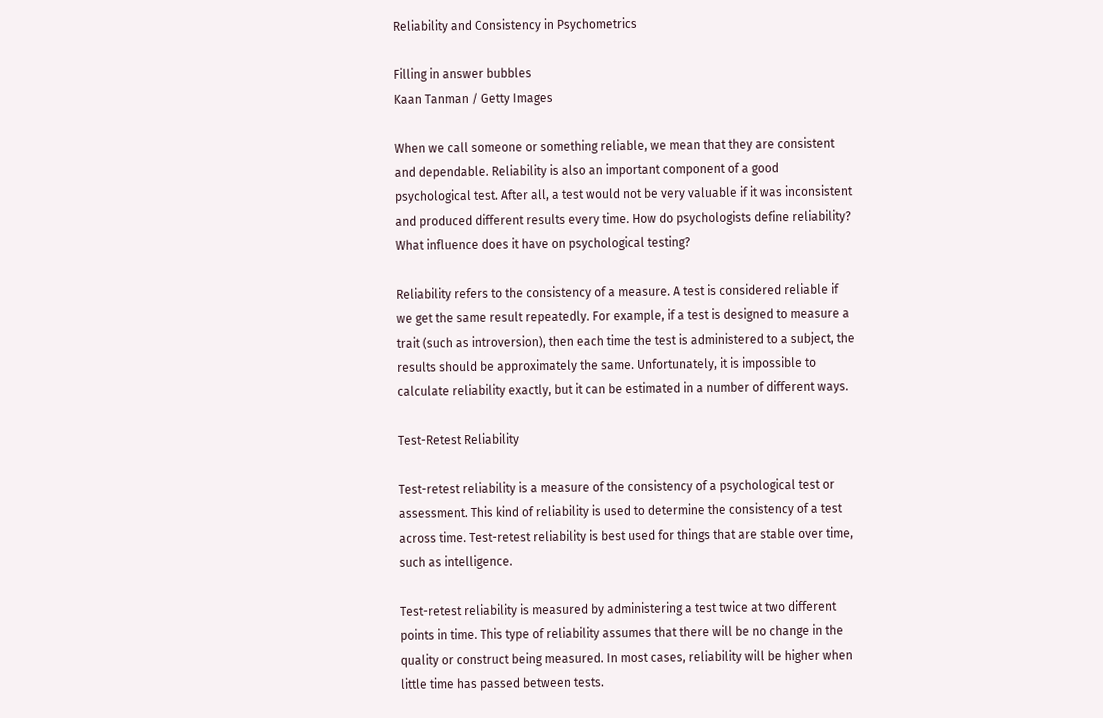Reliability and Consistency in Psychometrics

Filling in answer bubbles
Kaan Tanman / Getty Images

When we call someone or something reliable, we mean that they are consistent and dependable. Reliability is also an important component of a good psychological test. After all, a test would not be very valuable if it was inconsistent and produced different results every time. How do psychologists define reliability? What influence does it have on psychological testing?

Reliability refers to the consistency of a measure. A test is considered reliable if we get the same result repeatedly. For example, if a test is designed to measure a trait (such as introversion), then each time the test is administered to a subject, the results should be approximately the same. Unfortunately, it is impossible to calculate reliability exactly, but it can be estimated in a number of different ways.

Test-Retest Reliability

Test-retest reliability is a measure of the consistency of a psychological test or assessment. This kind of reliability is used to determine the consistency of a test across time. Test-retest reliability is best used for things that are stable over time, such as intelligence.

Test-retest reliability is measured by administering a test twice at two different points in time. This type of reliability assumes that there will be no change in the quality or construct being measured. In most cases, reliability will be higher when little time has passed between tests.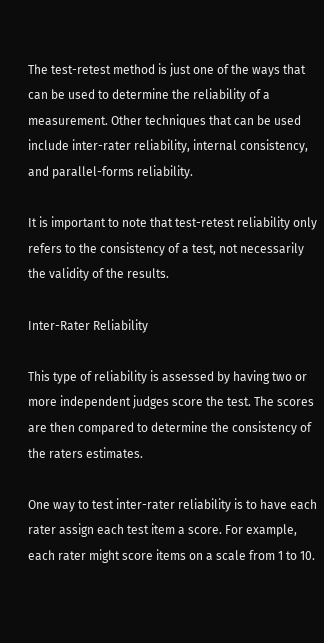The test-retest method is just one of the ways that can be used to determine the reliability of a measurement. Other techniques that can be used include inter-rater reliability, internal consistency, and parallel-forms reliability.

It is important to note that test-retest reliability only refers to the consistency of a test, not necessarily the validity of the results.

Inter-Rater Reliability

This type of reliability is assessed by having two or more independent judges score the test. The scores are then compared to determine the consistency of the raters estimates.

One way to test inter-rater reliability is to have each rater assign each test item a score. For example, each rater might score items on a scale from 1 to 10.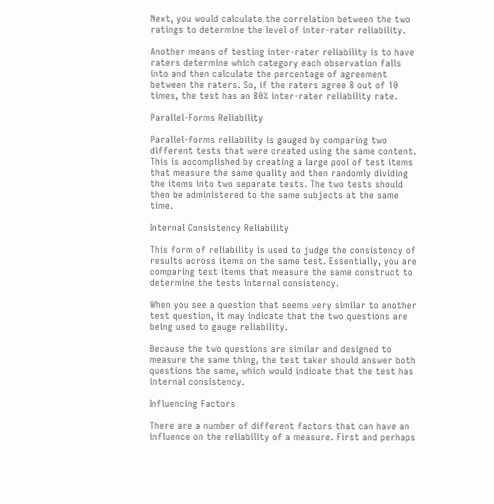Next, you would calculate the correlation between the two ratings to determine the level of inter-rater reliability.

Another means of testing inter-rater reliability is to have raters determine which category each observation falls into and then calculate the percentage of agreement between the raters. So, if the raters agree 8 out of 10 times, the test has an 80% inter-rater reliability rate.

Parallel-Forms Reliability

Parallel-forms reliability is gauged by comparing two different tests that were created using the same content. This is accomplished by creating a large pool of test items that measure the same quality and then randomly dividing the items into two separate tests. The two tests should then be administered to the same subjects at the same time.

Internal Consistency Reliability

This form of reliability is used to judge the consistency of results across items on the same test. Essentially, you are comparing test items that measure the same construct to determine the tests internal consistency.

When you see a question that seems very similar to another test question, it may indicate that the two questions are being used to gauge reliability.

Because the two questions are similar and designed to measure the same thing, the test taker should answer both questions the same, which would indicate that the test has internal consistency.

Influencing Factors

There are a number of different factors that can have an influence on the reliability of a measure. First and perhaps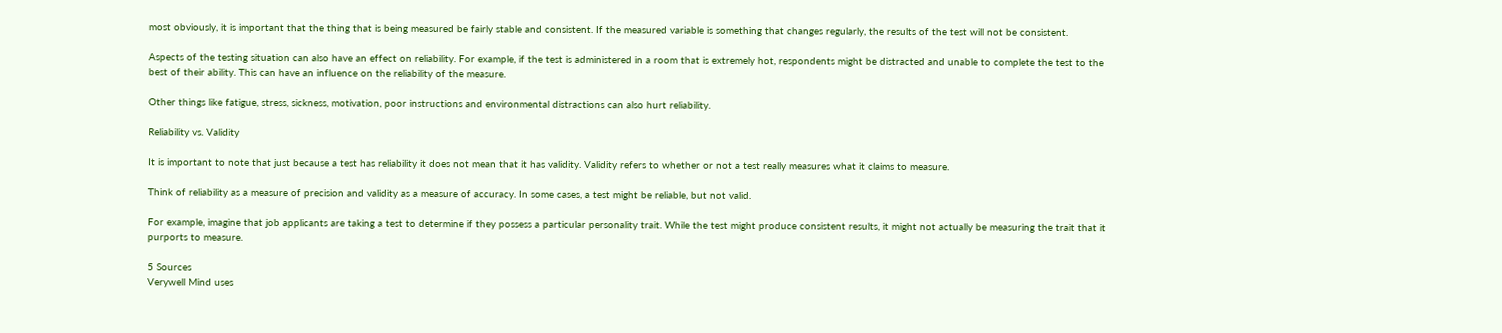most obviously, it is important that the thing that is being measured be fairly stable and consistent. If the measured variable is something that changes regularly, the results of the test will not be consistent.

Aspects of the testing situation can also have an effect on reliability. For example, if the test is administered in a room that is extremely hot, respondents might be distracted and unable to complete the test to the best of their ability. This can have an influence on the reliability of the measure.

Other things like fatigue, stress, sickness, motivation, poor instructions and environmental distractions can also hurt reliability.

Reliability vs. Validity

It is important to note that just because a test has reliability it does not mean that it has validity. Validity refers to whether or not a test really measures what it claims to measure.

Think of reliability as a measure of precision and validity as a measure of accuracy. In some cases, a test might be reliable, but not valid.

For example, imagine that job applicants are taking a test to determine if they possess a particular personality trait. While the test might produce consistent results, it might not actually be measuring the trait that it purports to measure.

5 Sources
Verywell Mind uses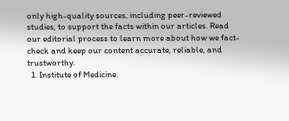only high-quality sources, including peer-reviewed studies, to support the facts within our articles. Read our editorial process to learn more about how we fact-check and keep our content accurate, reliable, and trustworthy.
  1. Institute of Medicine.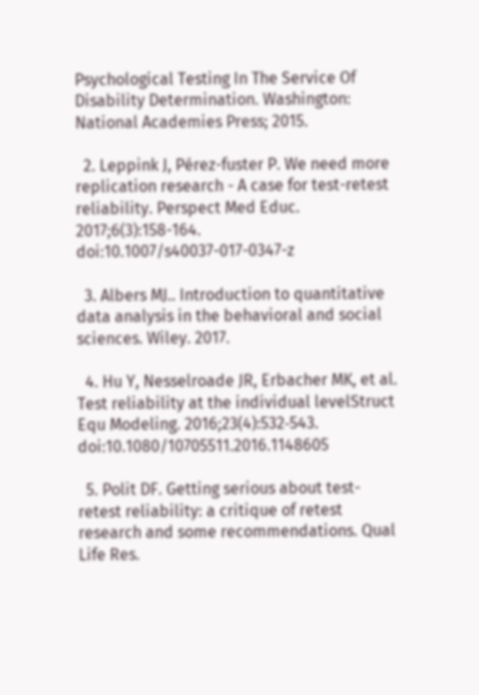Psychological Testing In The Service Of Disability Determination. Washington: National Academies Press; 2015.

  2. Leppink J, Pérez-fuster P. We need more replication research - A case for test-retest reliability. Perspect Med Educ. 2017;6(3):158-164.  doi:10.1007/s40037-017-0347-z

  3. Albers MJ.. Introduction to quantitative data analysis in the behavioral and social sciences. Wiley. 2017.

  4. Hu Y, Nesselroade JR, Erbacher MK, et al. Test reliability at the individual levelStruct Equ Modeling. 2016;23(4):532‐543. doi:10.1080/10705511.2016.1148605

  5. Polit DF. Getting serious about test-retest reliability: a critique of retest research and some recommendations. Qual Life Res.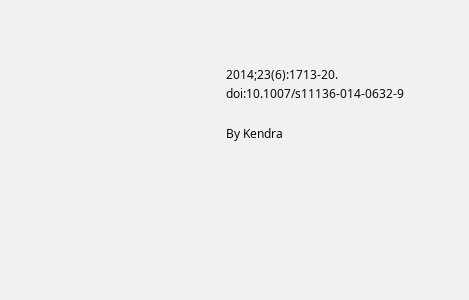2014;23(6):1713-20.  doi:10.1007/s11136-014-0632-9

By Kendra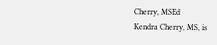Cherry, MSEd
Kendra Cherry, MS, is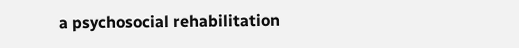a psychosocial rehabilitation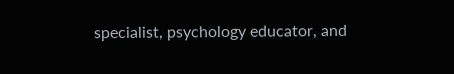specialist, psychology educator, and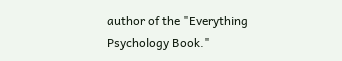author of the "Everything Psychology Book."